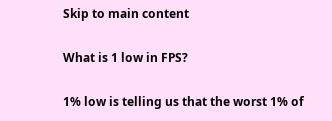Skip to main content

What is 1 low in FPS?

1% low is telling us that the worst 1% of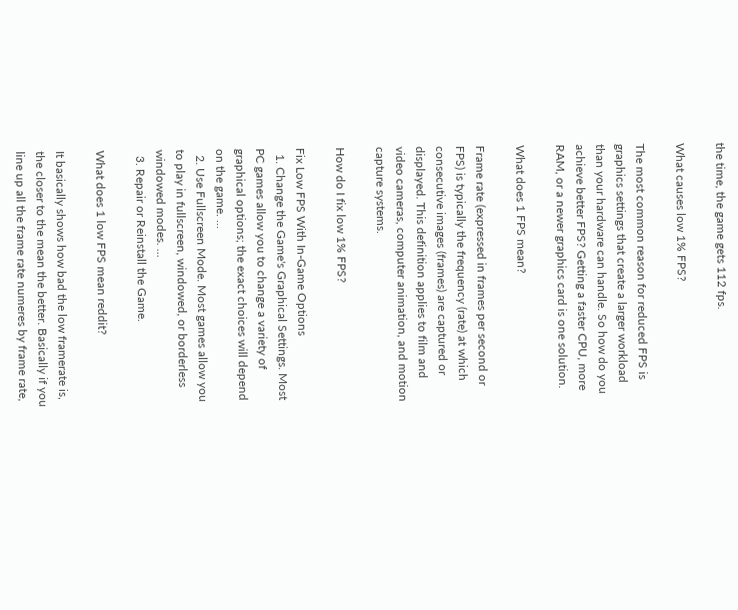the time, the game gets 112 fps.

What causes low 1% FPS?

The most common reason for reduced FPS is graphics settings that create a larger workload than your hardware can handle. So how do you achieve better FPS? Getting a faster CPU, more RAM, or a newer graphics card is one solution.

What does 1 FPS mean?

Frame rate (expressed in frames per second or FPS) is typically the frequency (rate) at which consecutive images (frames) are captured or displayed. This definition applies to film and video cameras, computer animation, and motion capture systems.

How do I fix low 1% FPS?

Fix Low FPS With In-Game Options
  1. Change the Game's Graphical Settings. Most PC games allow you to change a variety of graphical options; the exact choices will depend on the game. ...
  2. Use Fullscreen Mode. Most games allow you to play in fullscreen, windowed, or borderless windowed modes. ...
  3. Repair or Reinstall the Game.

What does 1 low FPS mean reddit?

It basically shows how bad the low framerate is, the closer to the mean the better. Basically if you line up all the frame rate numeres by frame rate,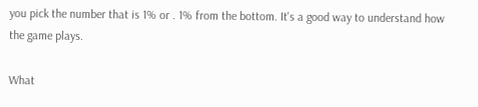you pick the number that is 1% or . 1% from the bottom. It's a good way to understand how the game plays.

What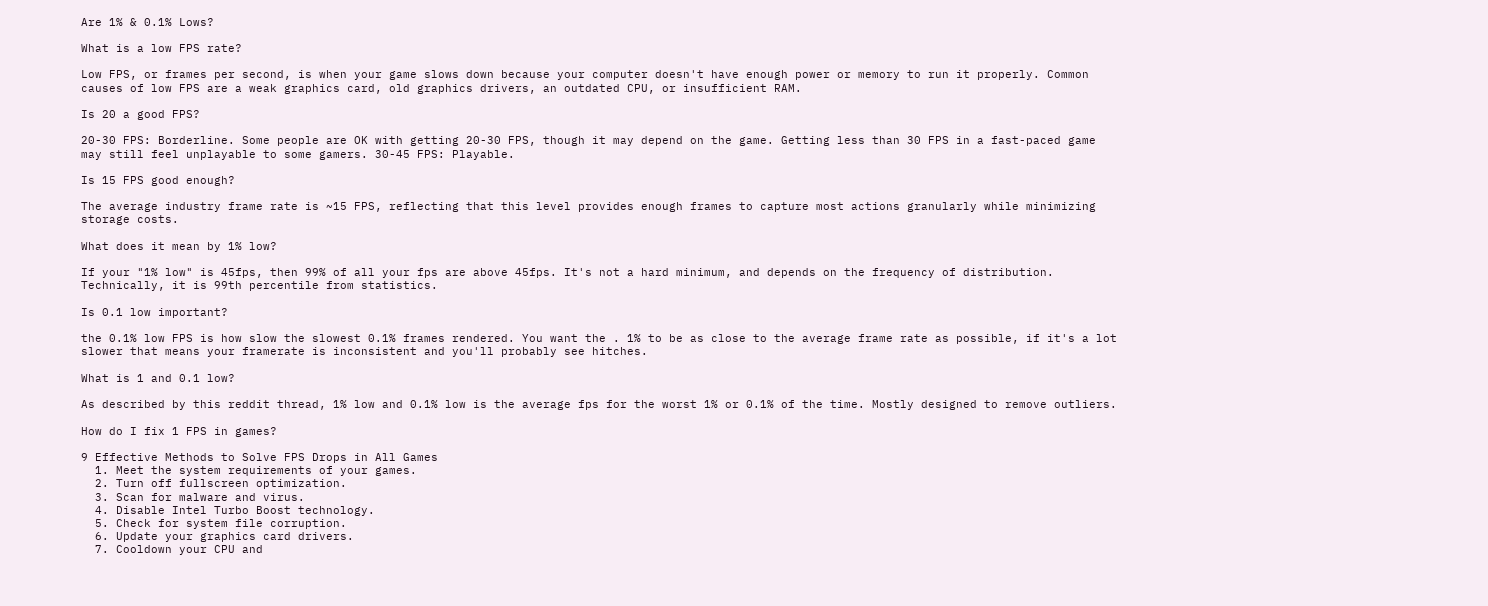Are 1% & 0.1% Lows?

What is a low FPS rate?

Low FPS, or frames per second, is when your game slows down because your computer doesn't have enough power or memory to run it properly. Common causes of low FPS are a weak graphics card, old graphics drivers, an outdated CPU, or insufficient RAM.

Is 20 a good FPS?

20-30 FPS: Borderline. Some people are OK with getting 20-30 FPS, though it may depend on the game. Getting less than 30 FPS in a fast-paced game may still feel unplayable to some gamers. 30-45 FPS: Playable.

Is 15 FPS good enough?

The average industry frame rate is ~15 FPS, reflecting that this level provides enough frames to capture most actions granularly while minimizing storage costs.

What does it mean by 1% low?

If your "1% low" is 45fps, then 99% of all your fps are above 45fps. It's not a hard minimum, and depends on the frequency of distribution. Technically, it is 99th percentile from statistics.

Is 0.1 low important?

the 0.1% low FPS is how slow the slowest 0.1% frames rendered. You want the . 1% to be as close to the average frame rate as possible, if it's a lot slower that means your framerate is inconsistent and you'll probably see hitches.

What is 1 and 0.1 low?

As described by this reddit thread, 1% low and 0.1% low is the average fps for the worst 1% or 0.1% of the time. Mostly designed to remove outliers.

How do I fix 1 FPS in games?

9 Effective Methods to Solve FPS Drops in All Games
  1. Meet the system requirements of your games.
  2. Turn off fullscreen optimization.
  3. Scan for malware and virus.
  4. Disable Intel Turbo Boost technology.
  5. Check for system file corruption.
  6. Update your graphics card drivers.
  7. Cooldown your CPU and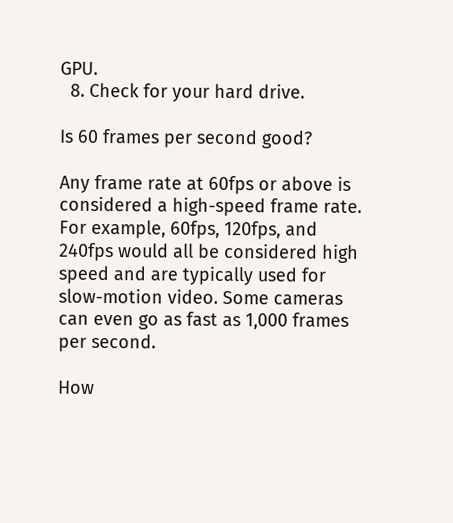GPU.
  8. Check for your hard drive.

Is 60 frames per second good?

Any frame rate at 60fps or above is considered a high-speed frame rate. For example, 60fps, 120fps, and 240fps would all be considered high speed and are typically used for slow-motion video. Some cameras can even go as fast as 1,000 frames per second.

How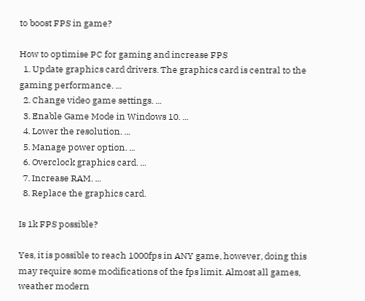to boost FPS in game?

How to optimise PC for gaming and increase FPS
  1. Update graphics card drivers. The graphics card is central to the gaming performance. ...
  2. Change video game settings. ...
  3. Enable Game Mode in Windows 10. ...
  4. Lower the resolution. ...
  5. Manage power option. ...
  6. Overclock graphics card. ...
  7. Increase RAM. ...
  8. Replace the graphics card.

Is 1k FPS possible?

Yes, it is possible to reach 1000fps in ANY game, however, doing this may require some modifications of the fps limit. Almost all games, weather modern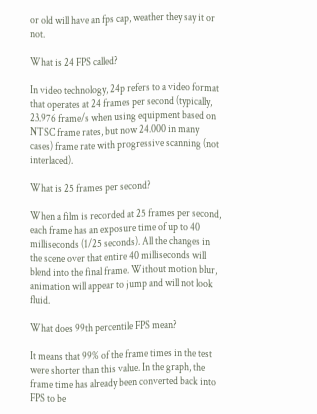or old will have an fps cap, weather they say it or not.

What is 24 FPS called?

In video technology, 24p refers to a video format that operates at 24 frames per second (typically, 23.976 frame/s when using equipment based on NTSC frame rates, but now 24.000 in many cases) frame rate with progressive scanning (not interlaced).

What is 25 frames per second?

When a film is recorded at 25 frames per second, each frame has an exposure time of up to 40 milliseconds (1/25 seconds). All the changes in the scene over that entire 40 milliseconds will blend into the final frame. Without motion blur, animation will appear to jump and will not look fluid.

What does 99th percentile FPS mean?

It means that 99% of the frame times in the test were shorter than this value. In the graph, the frame time has already been converted back into FPS to be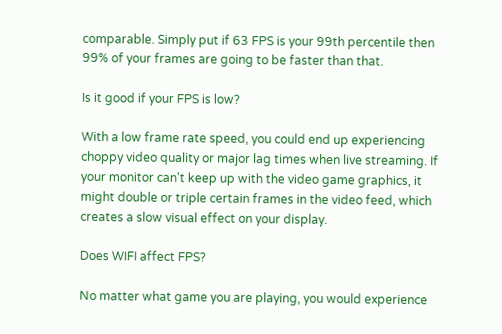comparable. Simply put if 63 FPS is your 99th percentile then 99% of your frames are going to be faster than that.

Is it good if your FPS is low?

With a low frame rate speed, you could end up experiencing choppy video quality or major lag times when live streaming. If your monitor can't keep up with the video game graphics, it might double or triple certain frames in the video feed, which creates a slow visual effect on your display.

Does WIFI affect FPS?

No matter what game you are playing, you would experience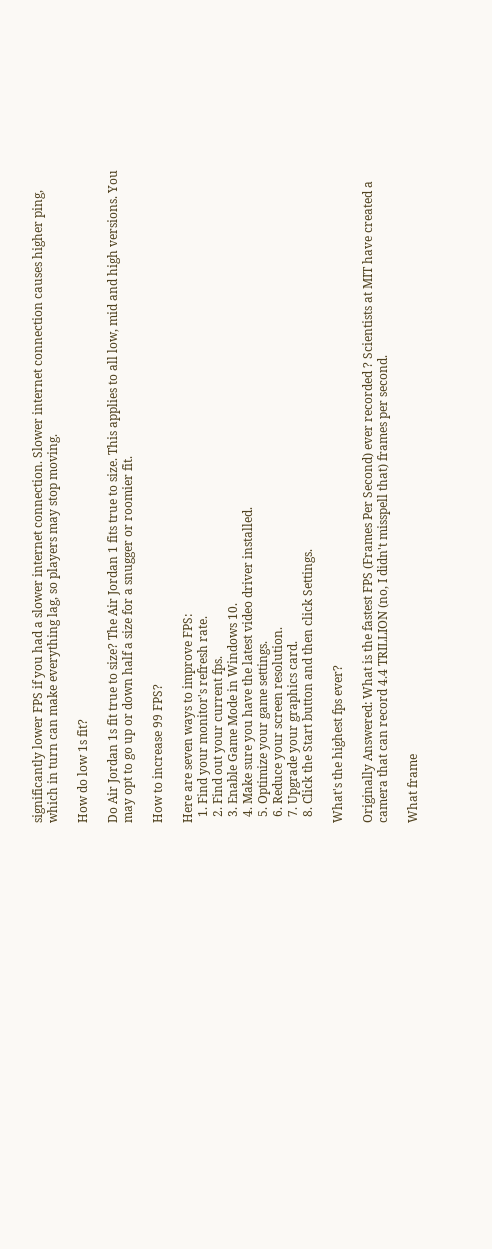significantly lower FPS if you had a slower internet connection. Slower internet connection causes higher ping, which in turn can make everything lag, so players may stop moving.

How do low 1s fit?

Do Air Jordan 1s fit true to size? The Air Jordan 1 fits true to size. This applies to all low, mid and high versions. You may opt to go up or down half a size for a snugger or roomier fit.

How to increase 99 FPS?

Here are seven ways to improve FPS:
  1. Find your monitor's refresh rate.
  2. Find out your current fps.
  3. Enable Game Mode in Windows 10.
  4. Make sure you have the latest video driver installed.
  5. Optimize your game settings.
  6. Reduce your screen resolution.
  7. Upgrade your graphics card.
  8. Click the Start button and then click Settings.

What's the highest fps ever?

Originally Answered: What is the fastest FPS (Frames Per Second) ever recorded ? Scientists at MIT have created a camera that can record 4.4 TRILLION (no, I didn't misspell that) frames per second.

What frame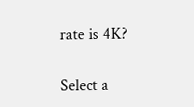rate is 4K?

Select a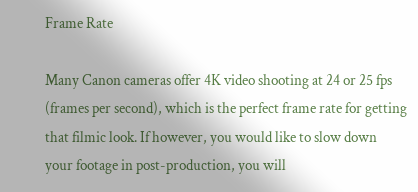Frame Rate

Many Canon cameras offer 4K video shooting at 24 or 25 fps (frames per second), which is the perfect frame rate for getting that filmic look. If however, you would like to slow down your footage in post-production, you will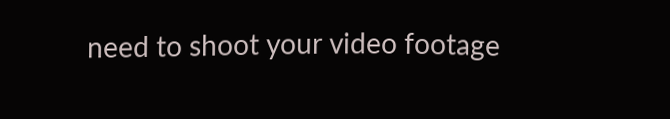need to shoot your video footage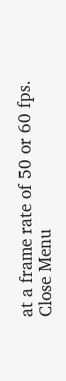at a frame rate of 50 or 60 fps.
Close Menu